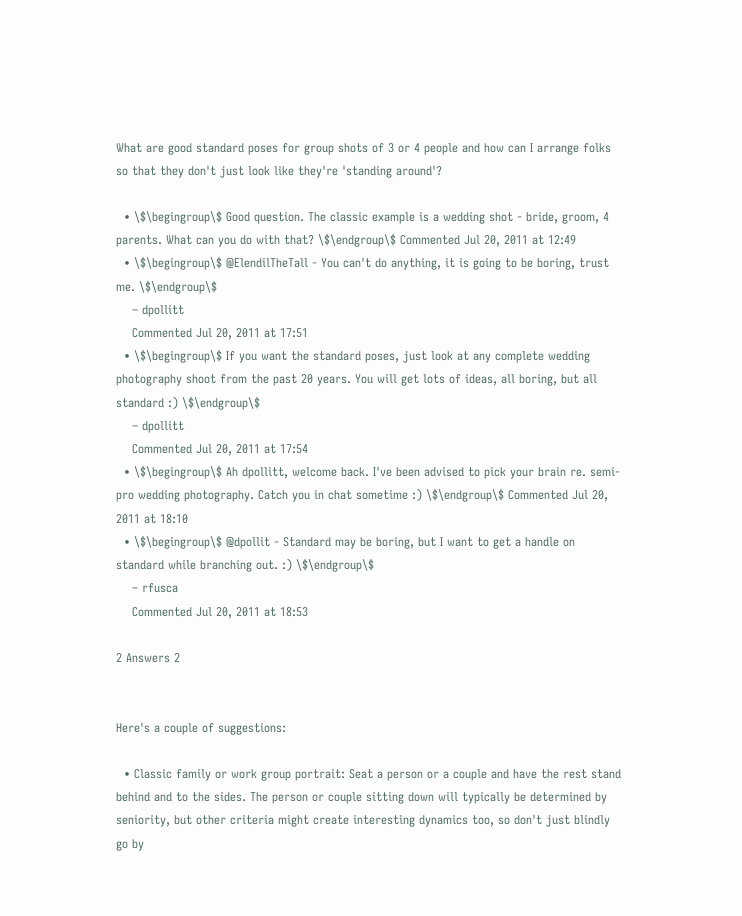What are good standard poses for group shots of 3 or 4 people and how can I arrange folks so that they don't just look like they're 'standing around'?

  • \$\begingroup\$ Good question. The classic example is a wedding shot - bride, groom, 4 parents. What can you do with that? \$\endgroup\$ Commented Jul 20, 2011 at 12:49
  • \$\begingroup\$ @ElendilTheTall - You can't do anything, it is going to be boring, trust me. \$\endgroup\$
    – dpollitt
    Commented Jul 20, 2011 at 17:51
  • \$\begingroup\$ If you want the standard poses, just look at any complete wedding photography shoot from the past 20 years. You will get lots of ideas, all boring, but all standard :) \$\endgroup\$
    – dpollitt
    Commented Jul 20, 2011 at 17:54
  • \$\begingroup\$ Ah dpollitt, welcome back. I've been advised to pick your brain re. semi-pro wedding photography. Catch you in chat sometime :) \$\endgroup\$ Commented Jul 20, 2011 at 18:10
  • \$\begingroup\$ @dpollit - Standard may be boring, but I want to get a handle on standard while branching out. :) \$\endgroup\$
    – rfusca
    Commented Jul 20, 2011 at 18:53

2 Answers 2


Here's a couple of suggestions:

  • Classic family or work group portrait: Seat a person or a couple and have the rest stand behind and to the sides. The person or couple sitting down will typically be determined by seniority, but other criteria might create interesting dynamics too, so don't just blindly go by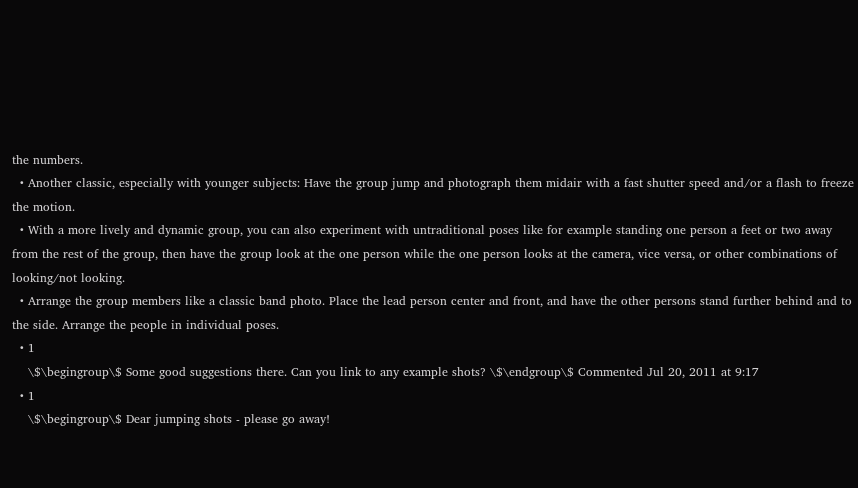the numbers.
  • Another classic, especially with younger subjects: Have the group jump and photograph them midair with a fast shutter speed and/or a flash to freeze the motion.
  • With a more lively and dynamic group, you can also experiment with untraditional poses like for example standing one person a feet or two away from the rest of the group, then have the group look at the one person while the one person looks at the camera, vice versa, or other combinations of looking/not looking.
  • Arrange the group members like a classic band photo. Place the lead person center and front, and have the other persons stand further behind and to the side. Arrange the people in individual poses.
  • 1
    \$\begingroup\$ Some good suggestions there. Can you link to any example shots? \$\endgroup\$ Commented Jul 20, 2011 at 9:17
  • 1
    \$\begingroup\$ Dear jumping shots - please go away!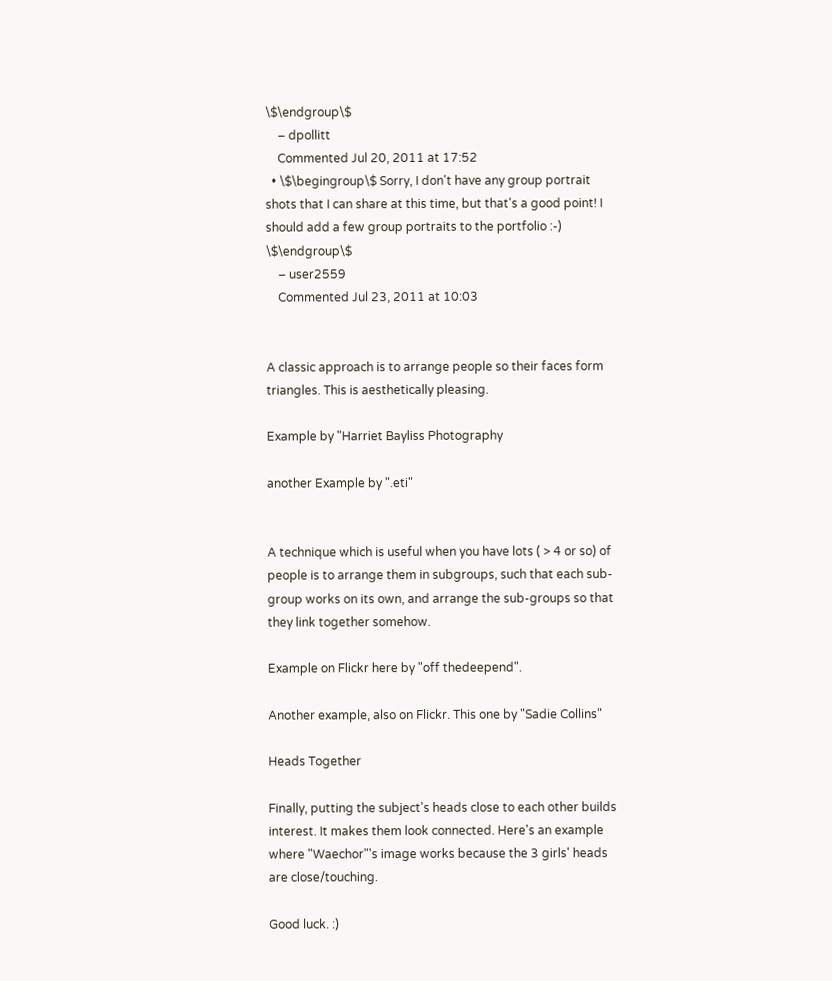\$\endgroup\$
    – dpollitt
    Commented Jul 20, 2011 at 17:52
  • \$\begingroup\$ Sorry, I don't have any group portrait shots that I can share at this time, but that's a good point! I should add a few group portraits to the portfolio :-) \$\endgroup\$
    – user2559
    Commented Jul 23, 2011 at 10:03


A classic approach is to arrange people so their faces form triangles. This is aesthetically pleasing.

Example by "Harriet Bayliss Photography

another Example by ".eti"


A technique which is useful when you have lots ( > 4 or so) of people is to arrange them in subgroups, such that each sub-group works on its own, and arrange the sub-groups so that they link together somehow.

Example on Flickr here by "off thedeepend".

Another example, also on Flickr. This one by "Sadie Collins"

Heads Together

Finally, putting the subject's heads close to each other builds interest. It makes them look connected. Here's an example where "Waechor"'s image works because the 3 girls' heads are close/touching.

Good luck. :)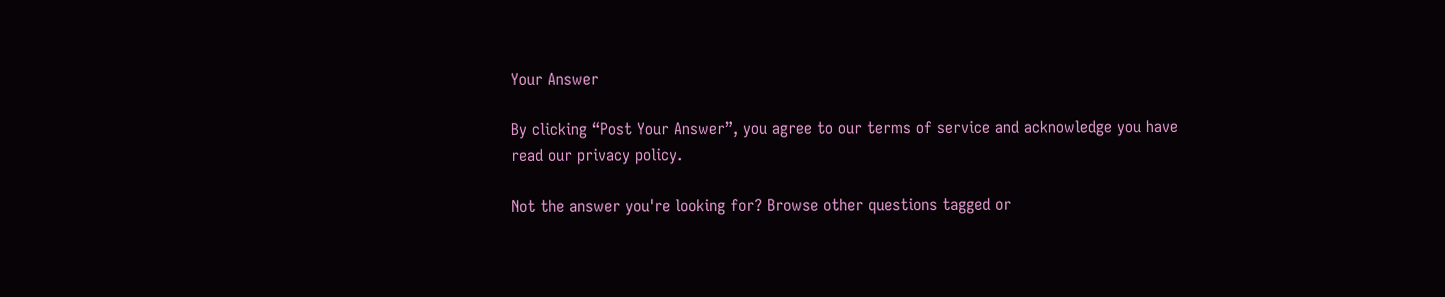Your Answer

By clicking “Post Your Answer”, you agree to our terms of service and acknowledge you have read our privacy policy.

Not the answer you're looking for? Browse other questions tagged or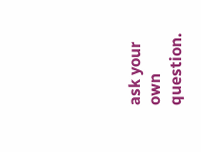ask your own question.